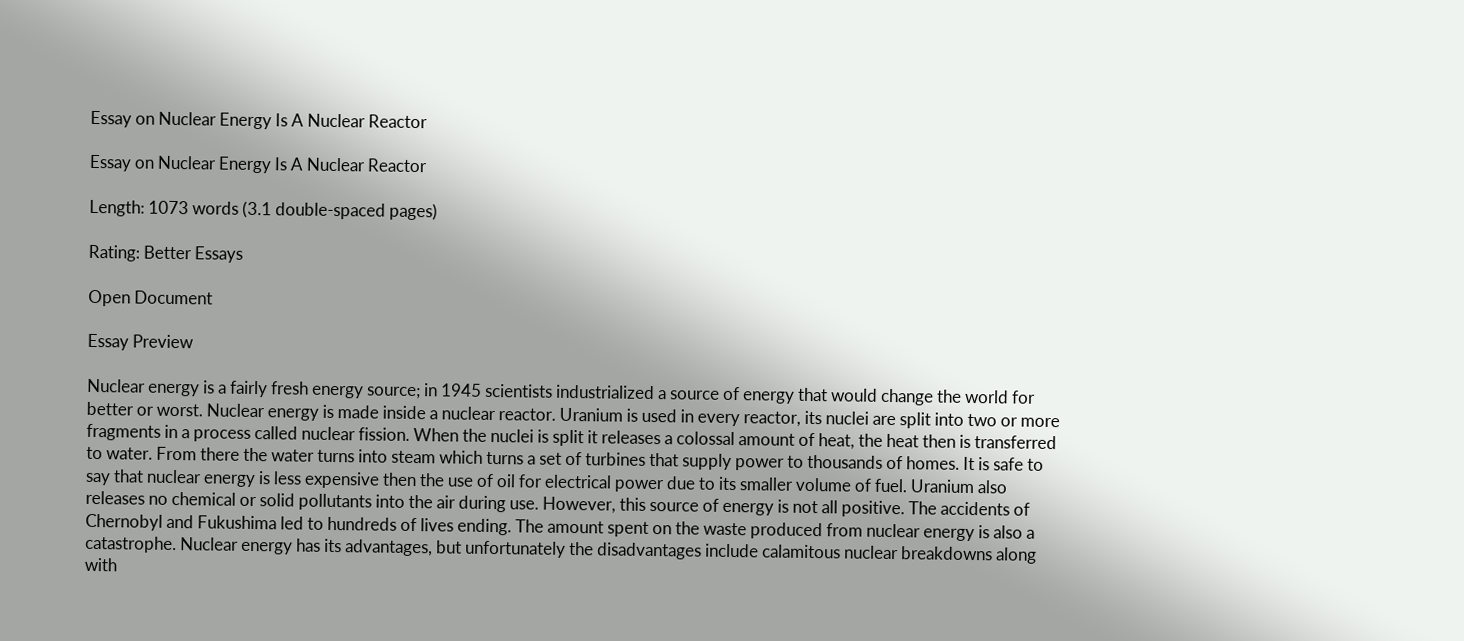Essay on Nuclear Energy Is A Nuclear Reactor

Essay on Nuclear Energy Is A Nuclear Reactor

Length: 1073 words (3.1 double-spaced pages)

Rating: Better Essays

Open Document

Essay Preview

Nuclear energy is a fairly fresh energy source; in 1945 scientists industrialized a source of energy that would change the world for better or worst. Nuclear energy is made inside a nuclear reactor. Uranium is used in every reactor, its nuclei are split into two or more fragments in a process called nuclear fission. When the nuclei is split it releases a colossal amount of heat, the heat then is transferred to water. From there the water turns into steam which turns a set of turbines that supply power to thousands of homes. It is safe to say that nuclear energy is less expensive then the use of oil for electrical power due to its smaller volume of fuel. Uranium also releases no chemical or solid pollutants into the air during use. However, this source of energy is not all positive. The accidents of Chernobyl and Fukushima led to hundreds of lives ending. The amount spent on the waste produced from nuclear energy is also a catastrophe. Nuclear energy has its advantages, but unfortunately the disadvantages include calamitous nuclear breakdowns along with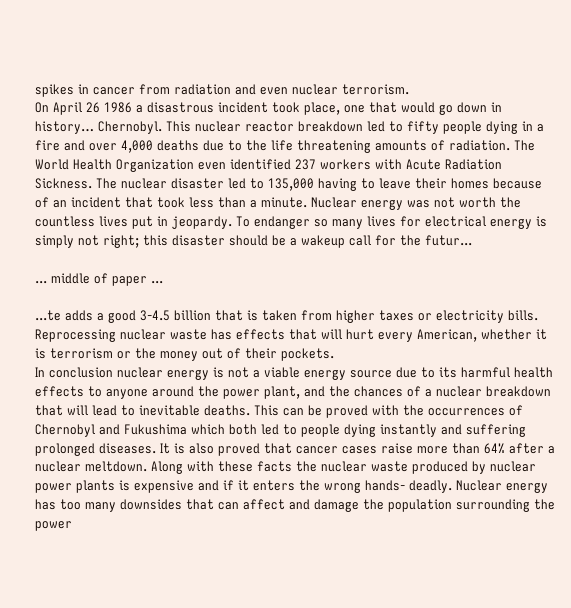spikes in cancer from radiation and even nuclear terrorism.
On April 26 1986 a disastrous incident took place, one that would go down in history… Chernobyl. This nuclear reactor breakdown led to fifty people dying in a fire and over 4,000 deaths due to the life threatening amounts of radiation. The World Health Organization even identified 237 workers with Acute Radiation Sickness. The nuclear disaster led to 135,000 having to leave their homes because of an incident that took less than a minute. Nuclear energy was not worth the countless lives put in jeopardy. To endanger so many lives for electrical energy is simply not right; this disaster should be a wakeup call for the futur...

... middle of paper ...

...te adds a good 3-4.5 billion that is taken from higher taxes or electricity bills. Reprocessing nuclear waste has effects that will hurt every American, whether it is terrorism or the money out of their pockets.
In conclusion nuclear energy is not a viable energy source due to its harmful health effects to anyone around the power plant, and the chances of a nuclear breakdown that will lead to inevitable deaths. This can be proved with the occurrences of Chernobyl and Fukushima which both led to people dying instantly and suffering prolonged diseases. It is also proved that cancer cases raise more than 64% after a nuclear meltdown. Along with these facts the nuclear waste produced by nuclear power plants is expensive and if it enters the wrong hands- deadly. Nuclear energy has too many downsides that can affect and damage the population surrounding the power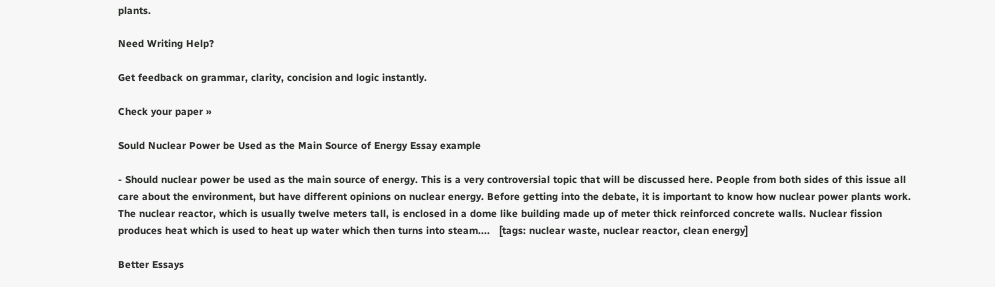plants.

Need Writing Help?

Get feedback on grammar, clarity, concision and logic instantly.

Check your paper »

Sould Nuclear Power be Used as the Main Source of Energy Essay example

- Should nuclear power be used as the main source of energy. This is a very controversial topic that will be discussed here. People from both sides of this issue all care about the environment, but have different opinions on nuclear energy. Before getting into the debate, it is important to know how nuclear power plants work. The nuclear reactor, which is usually twelve meters tall, is enclosed in a dome like building made up of meter thick reinforced concrete walls. Nuclear fission produces heat which is used to heat up water which then turns into steam....   [tags: nuclear waste, nuclear reactor, clean energy]

Better Essays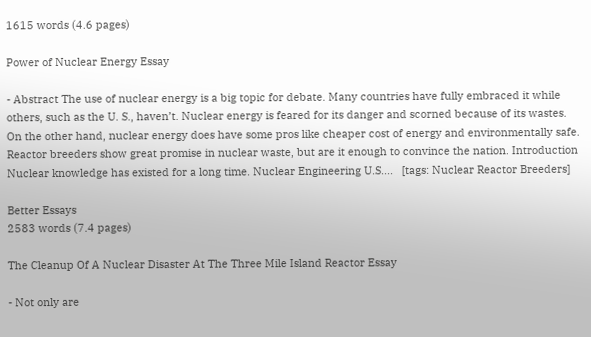1615 words (4.6 pages)

Power of Nuclear Energy Essay

- Abstract The use of nuclear energy is a big topic for debate. Many countries have fully embraced it while others, such as the U. S., haven’t. Nuclear energy is feared for its danger and scorned because of its wastes. On the other hand, nuclear energy does have some pros like cheaper cost of energy and environmentally safe. Reactor breeders show great promise in nuclear waste, but are it enough to convince the nation. Introduction Nuclear knowledge has existed for a long time. Nuclear Engineering U.S....   [tags: Nuclear Reactor Breeders]

Better Essays
2583 words (7.4 pages)

The Cleanup Of A Nuclear Disaster At The Three Mile Island Reactor Essay

- Not only are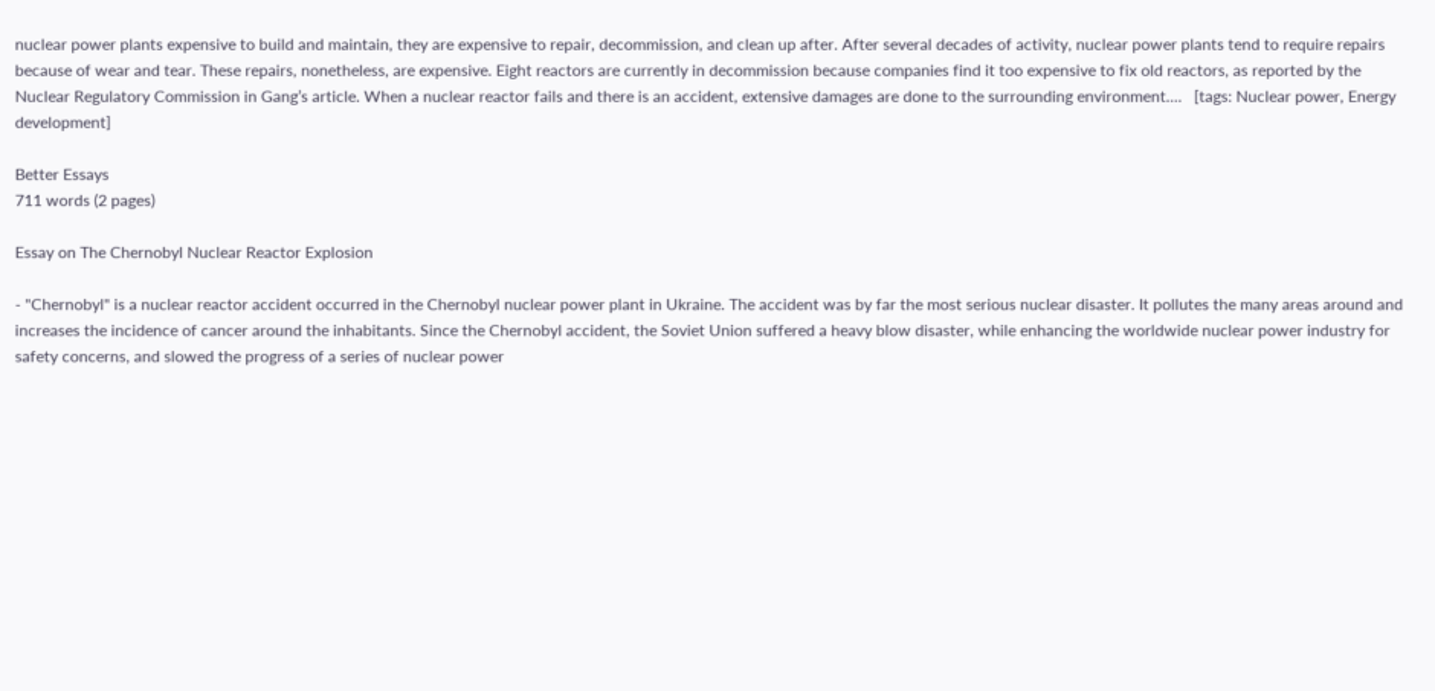nuclear power plants expensive to build and maintain, they are expensive to repair, decommission, and clean up after. After several decades of activity, nuclear power plants tend to require repairs because of wear and tear. These repairs, nonetheless, are expensive. Eight reactors are currently in decommission because companies find it too expensive to fix old reactors, as reported by the Nuclear Regulatory Commission in Gang’s article. When a nuclear reactor fails and there is an accident, extensive damages are done to the surrounding environment....   [tags: Nuclear power, Energy development]

Better Essays
711 words (2 pages)

Essay on The Chernobyl Nuclear Reactor Explosion

- "Chernobyl" is a nuclear reactor accident occurred in the Chernobyl nuclear power plant in Ukraine. The accident was by far the most serious nuclear disaster. It pollutes the many areas around and increases the incidence of cancer around the inhabitants. Since the Chernobyl accident, the Soviet Union suffered a heavy blow disaster, while enhancing the worldwide nuclear power industry for safety concerns, and slowed the progress of a series of nuclear power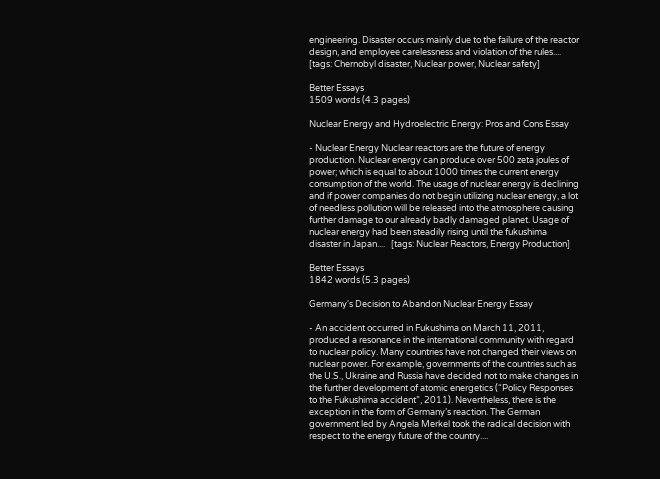engineering. Disaster occurs mainly due to the failure of the reactor design, and employee carelessness and violation of the rules....   [tags: Chernobyl disaster, Nuclear power, Nuclear safety]

Better Essays
1509 words (4.3 pages)

Nuclear Energy and Hydroelectric Energy: Pros and Cons Essay

- Nuclear Energy Nuclear reactors are the future of energy production. Nuclear energy can produce over 500 zeta joules of power; which is equal to about 1000 times the current energy consumption of the world. The usage of nuclear energy is declining and if power companies do not begin utilizing nuclear energy, a lot of needless pollution will be released into the atmosphere causing further damage to our already badly damaged planet. Usage of nuclear energy had been steadily rising until the fukushima disaster in Japan....   [tags: Nuclear Reactors, Energy Production]

Better Essays
1842 words (5.3 pages)

Germany's Decision to Abandon Nuclear Energy Essay

- An accident occurred in Fukushima on March 11, 2011, produced a resonance in the international community with regard to nuclear policy. Many countries have not changed their views on nuclear power. For example, governments of the countries such as the U.S., Ukraine and Russia have decided not to make changes in the further development of atomic energetics (“Policy Responses to the Fukushima accident”, 2011). Nevertheless, there is the exception in the form of Germany’s reaction. The German government led by Angela Merkel took the radical decision with respect to the energy future of the country....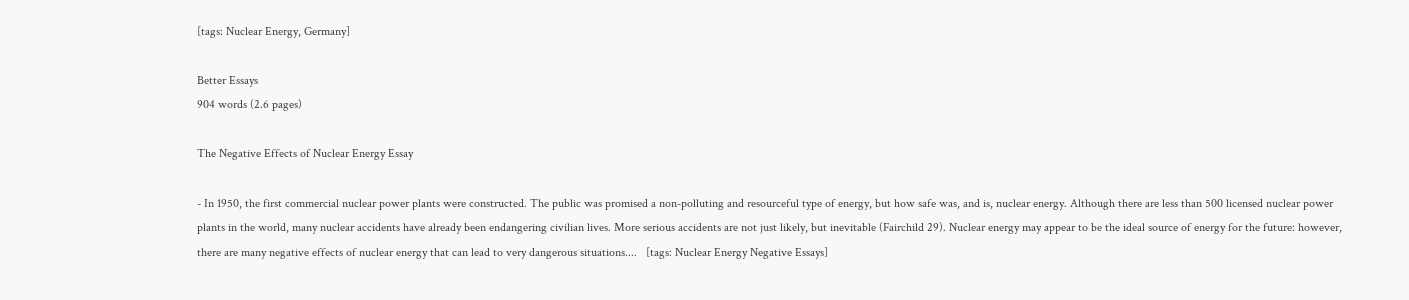[tags: Nuclear Energy, Germany]

Better Essays
904 words (2.6 pages)

The Negative Effects of Nuclear Energy Essay

- In 1950, the first commercial nuclear power plants were constructed. The public was promised a non-polluting and resourceful type of energy, but how safe was, and is, nuclear energy. Although there are less than 500 licensed nuclear power plants in the world, many nuclear accidents have already been endangering civilian lives. More serious accidents are not just likely, but inevitable (Fairchild 29). Nuclear energy may appear to be the ideal source of energy for the future: however, there are many negative effects of nuclear energy that can lead to very dangerous situations....   [tags: Nuclear Energy Negative Essays]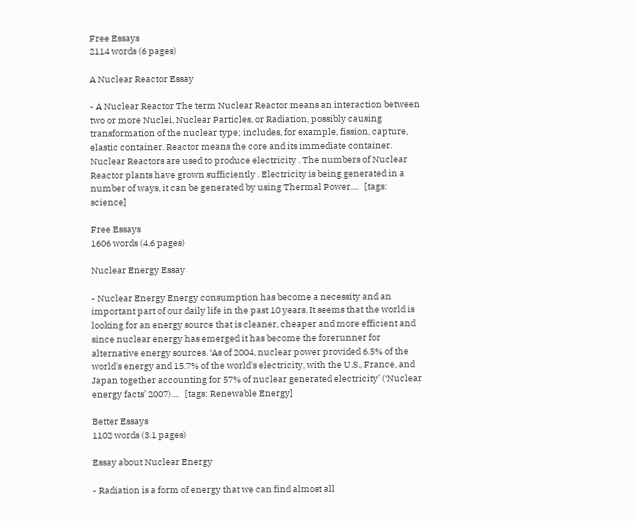Free Essays
2114 words (6 pages)

A Nuclear Reactor Essay

- A Nuclear Reactor The term Nuclear Reactor means an interaction between two or more Nuclei, Nuclear Particles, or Radiation, possibly causing transformation of the nuclear type; includes, for example, fission, capture, elastic container. Reactor means the core and its immediate container. Nuclear Reactors are used to produce electricity . The numbers of Nuclear Reactor plants have grown sufficiently . Electricity is being generated in a number of ways, it can be generated by using Thermal Power....   [tags: science]

Free Essays
1606 words (4.6 pages)

Nuclear Energy Essay

- Nuclear Energy Energy consumption has become a necessity and an important part of our daily life in the past 10 years. It seems that the world is looking for an energy source that is cleaner, cheaper and more efficient and since nuclear energy has emerged it has become the forerunner for alternative energy sources. ‘As of 2004, nuclear power provided 6.5% of the world's energy and 15.7% of the world's electricity, with the U.S., France, and Japan together accounting for 57% of nuclear generated electricity’ (‘Nuclear energy facts’ 2007)....   [tags: Renewable Energy]

Better Essays
1102 words (3.1 pages)

Essay about Nuclear Energy

- Radiation is a form of energy that we can find almost all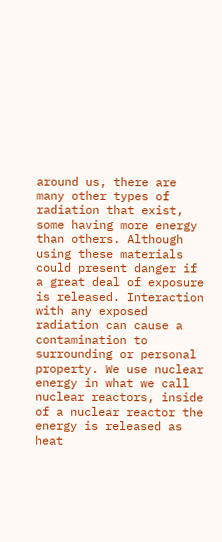around us, there are many other types of radiation that exist, some having more energy than others. Although using these materials could present danger if a great deal of exposure is released. Interaction with any exposed radiation can cause a contamination to surrounding or personal property. We use nuclear energy in what we call nuclear reactors, inside of a nuclear reactor the energy is released as heat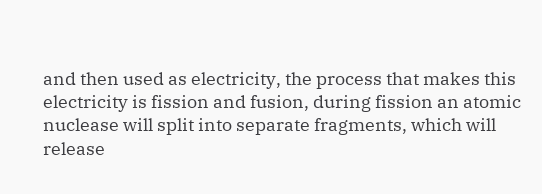and then used as electricity, the process that makes this electricity is fission and fusion, during fission an atomic nuclease will split into separate fragments, which will release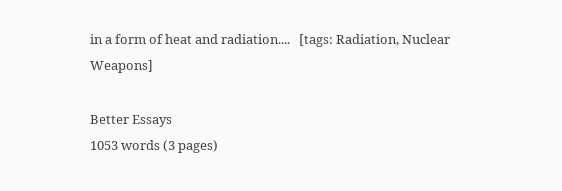in a form of heat and radiation....   [tags: Radiation, Nuclear Weapons]

Better Essays
1053 words (3 pages)